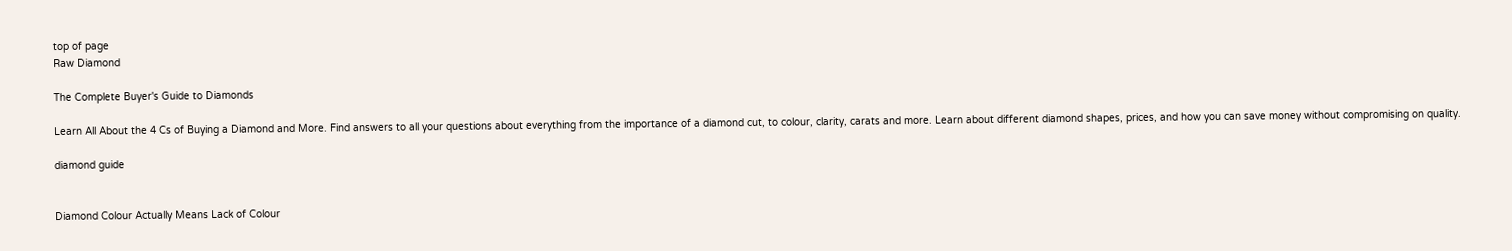top of page
Raw Diamond

The Complete Buyer's Guide to Diamonds

Learn All About the 4 Cs of Buying a Diamond and More. Find answers to all your questions about everything from the importance of a diamond cut, to colour, clarity, carats and more. Learn about different diamond shapes, prices, and how you can save money without compromising on quality.

diamond guide


Diamond Colour Actually Means Lack of Colour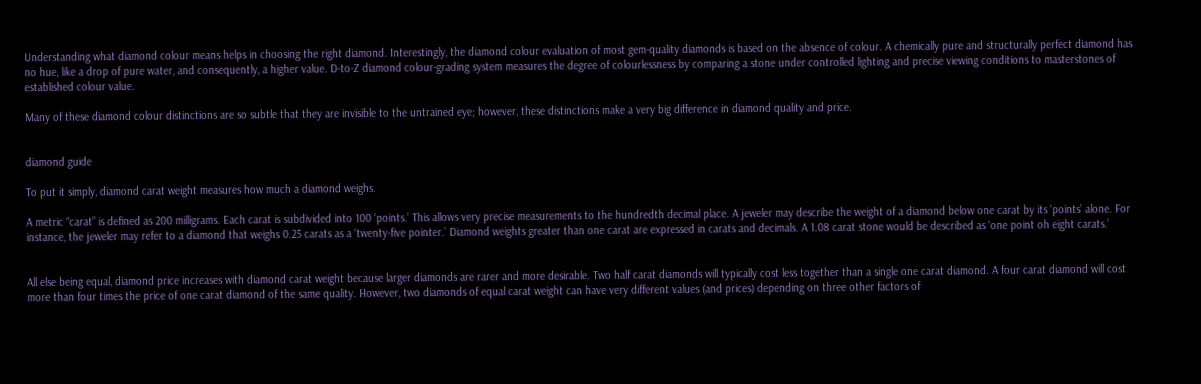Understanding what diamond colour means helps in choosing the right diamond. Interestingly, the diamond colour evaluation of most gem-quality diamonds is based on the absence of colour. A chemically pure and structurally perfect diamond has no hue, like a drop of pure water, and consequently, a higher value. D-to-Z diamond colour-grading system measures the degree of colourlessness by comparing a stone under controlled lighting and precise viewing conditions to masterstones of established colour value.

Many of these diamond colour distinctions are so subtle that they are invisible to the untrained eye; however, these distinctions make a very big difference in diamond quality and price.


diamond guide

To put it simply, diamond carat weight measures how much a diamond weighs.

A metric “carat” is defined as 200 milligrams. Each carat is subdivided into 100 ‘points.’ This allows very precise measurements to the hundredth decimal place. A jeweler may describe the weight of a diamond below one carat by its ‘points’ alone. For instance, the jeweler may refer to a diamond that weighs 0.25 carats as a ‘twenty-five pointer.’ Diamond weights greater than one carat are expressed in carats and decimals. A 1.08 carat stone would be described as ‘one point oh eight carats.’


All else being equal, diamond price increases with diamond carat weight because larger diamonds are rarer and more desirable. Two half carat diamonds will typically cost less together than a single one carat diamond. A four carat diamond will cost more than four times the price of one carat diamond of the same quality. However, two diamonds of equal carat weight can have very different values (and prices) depending on three other factors of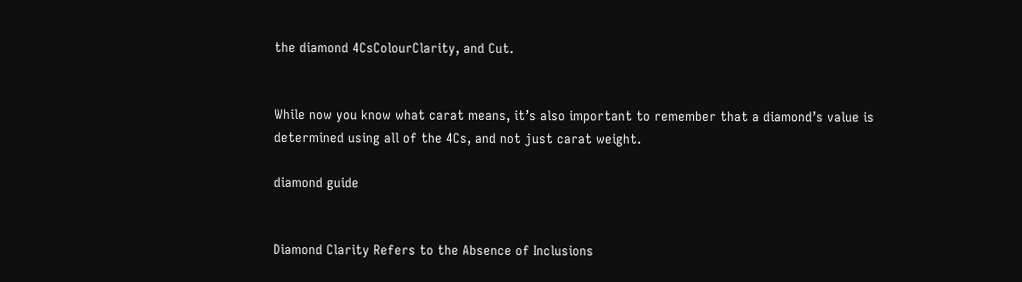the diamond 4CsColourClarity, and Cut.


While now you know what carat means, it’s also important to remember that a diamond’s value is determined using all of the 4Cs, and not just carat weight.

diamond guide


Diamond Clarity Refers to the Absence of Inclusions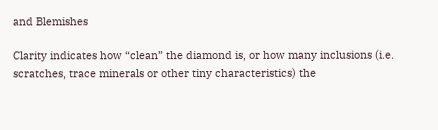and Blemishes

Clarity indicates how “clean” the diamond is, or how many inclusions (i.e. scratches, trace minerals or other tiny characteristics) the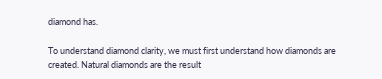diamond has.

To understand diamond clarity, we must first understand how diamonds are created. Natural diamonds are the result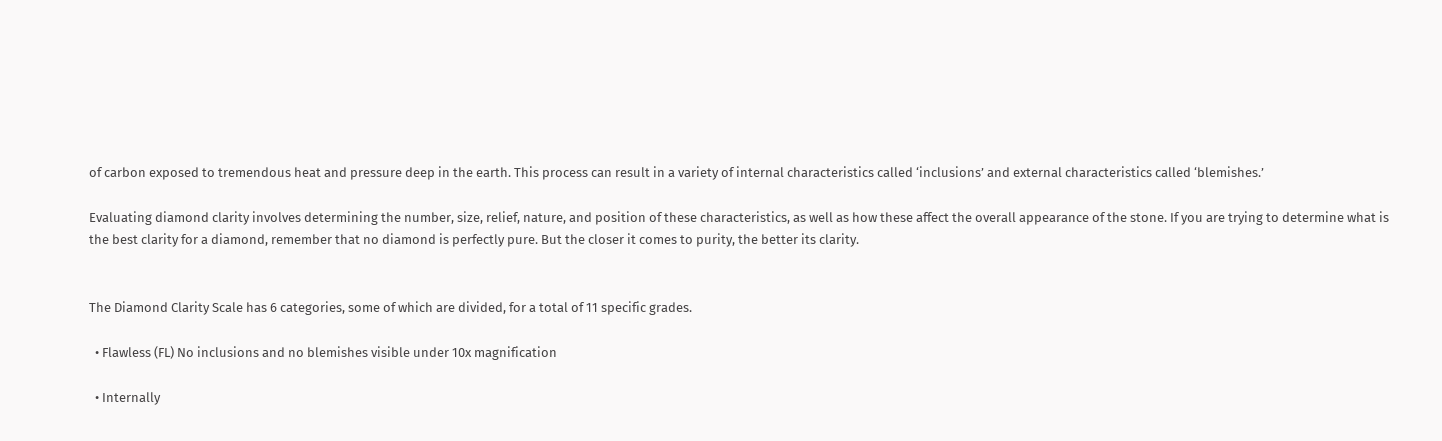of carbon exposed to tremendous heat and pressure deep in the earth. This process can result in a variety of internal characteristics called ‘inclusions’ and external characteristics called ‘blemishes.’

Evaluating diamond clarity involves determining the number, size, relief, nature, and position of these characteristics, as well as how these affect the overall appearance of the stone. If you are trying to determine what is the best clarity for a diamond, remember that no diamond is perfectly pure. But the closer it comes to purity, the better its clarity.


The Diamond Clarity Scale has 6 categories, some of which are divided, for a total of 11 specific grades.

  • Flawless (FL) No inclusions and no blemishes visible under 10x magnification

  • Internally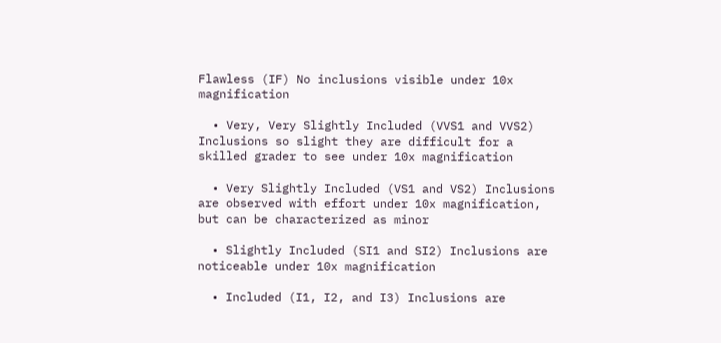Flawless (IF) No inclusions visible under 10x magnification

  • Very, Very Slightly Included (VVS1 and VVS2) Inclusions so slight they are difficult for a skilled grader to see under 10x magnification

  • Very Slightly Included (VS1 and VS2) Inclusions are observed with effort under 10x magnification, but can be characterized as minor

  • Slightly Included (SI1 and SI2) Inclusions are noticeable under 10x magnification

  • Included (I1, I2, and I3) Inclusions are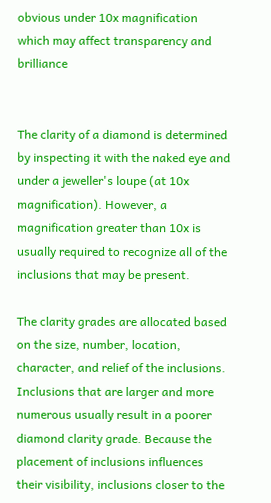obvious under 10x magnification which may affect transparency and brilliance


The clarity of a diamond is determined by inspecting it with the naked eye and under a jeweller's loupe (at 10x magnification). However, a magnification greater than 10x is usually required to recognize all of the inclusions that may be present.

The clarity grades are allocated based on the size, number, location, character, and relief of the inclusions. Inclusions that are larger and more numerous usually result in a poorer diamond clarity grade. Because the placement of inclusions influences their visibility, inclusions closer to the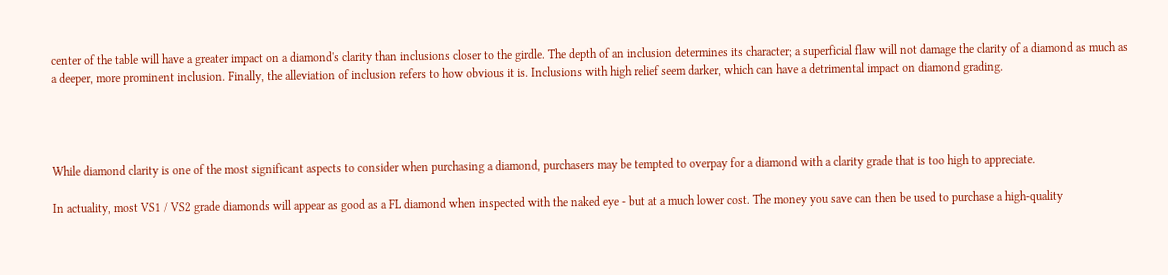center of the table will have a greater impact on a diamond's clarity than inclusions closer to the girdle. The depth of an inclusion determines its character; a superficial flaw will not damage the clarity of a diamond as much as a deeper, more prominent inclusion. Finally, the alleviation of inclusion refers to how obvious it is. Inclusions with high relief seem darker, which can have a detrimental impact on diamond grading.




While diamond clarity is one of the most significant aspects to consider when purchasing a diamond, purchasers may be tempted to overpay for a diamond with a clarity grade that is too high to appreciate.

In actuality, most VS1 / VS2 grade diamonds will appear as good as a FL diamond when inspected with the naked eye - but at a much lower cost. The money you save can then be used to purchase a high-quality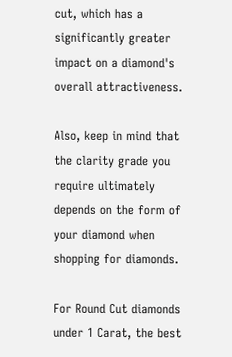cut, which has a significantly greater impact on a diamond's overall attractiveness.

Also, keep in mind that the clarity grade you require ultimately depends on the form of your diamond when shopping for diamonds.

For Round Cut diamonds under 1 Carat, the best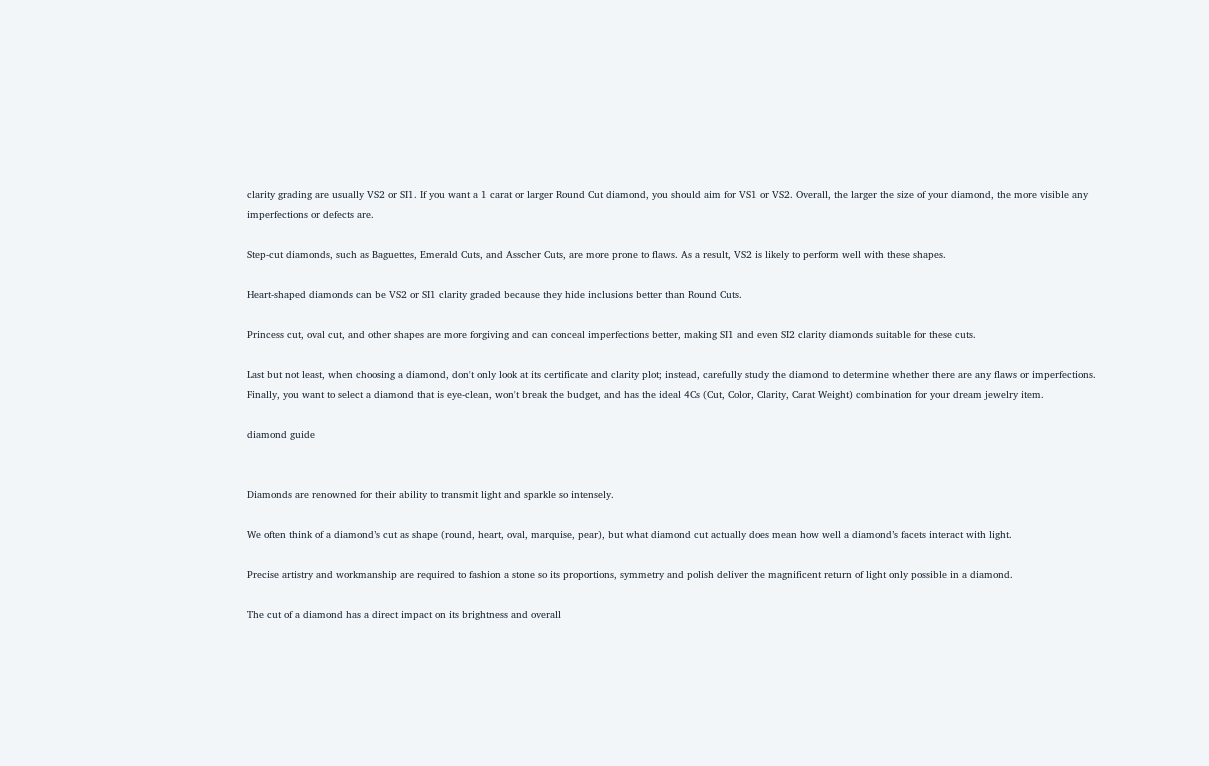clarity grading are usually VS2 or SI1. If you want a 1 carat or larger Round Cut diamond, you should aim for VS1 or VS2. Overall, the larger the size of your diamond, the more visible any imperfections or defects are.

Step-cut diamonds, such as Baguettes, Emerald Cuts, and Asscher Cuts, are more prone to flaws. As a result, VS2 is likely to perform well with these shapes.

Heart-shaped diamonds can be VS2 or SI1 clarity graded because they hide inclusions better than Round Cuts.

Princess cut, oval cut, and other shapes are more forgiving and can conceal imperfections better, making SI1 and even SI2 clarity diamonds suitable for these cuts.

Last but not least, when choosing a diamond, don't only look at its certificate and clarity plot; instead, carefully study the diamond to determine whether there are any flaws or imperfections. Finally, you want to select a diamond that is eye-clean, won't break the budget, and has the ideal 4Cs (Cut, Color, Clarity, Carat Weight) combination for your dream jewelry item.

diamond guide


Diamonds are renowned for their ability to transmit light and sparkle so intensely.

We often think of a diamond’s cut as shape (round, heart, oval, marquise, pear), but what diamond cut actually does mean how well a diamond’s facets interact with light.

Precise artistry and workmanship are required to fashion a stone so its proportions, symmetry and polish deliver the magnificent return of light only possible in a diamond.

The cut of a diamond has a direct impact on its brightness and overall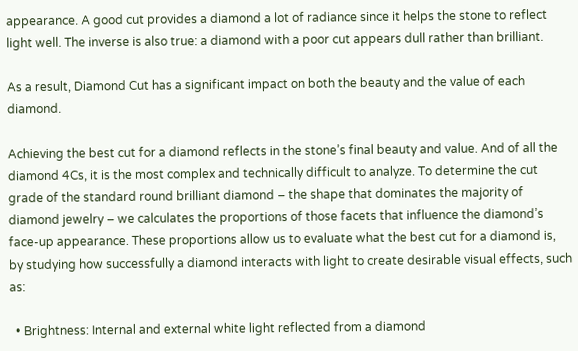appearance. A good cut provides a diamond a lot of radiance since it helps the stone to reflect light well. The inverse is also true: a diamond with a poor cut appears dull rather than brilliant.

As a result, Diamond Cut has a significant impact on both the beauty and the value of each diamond.

Achieving the best cut for a diamond reflects in the stone’s final beauty and value. And of all the diamond 4Cs, it is the most complex and technically difficult to analyze. To determine the cut grade of the standard round brilliant diamond – the shape that dominates the majority of diamond jewelry – we calculates the proportions of those facets that influence the diamond’s face-up appearance. These proportions allow us to evaluate what the best cut for a diamond is, by studying how successfully a diamond interacts with light to create desirable visual effects, such as:

  • Brightness: Internal and external white light reflected from a diamond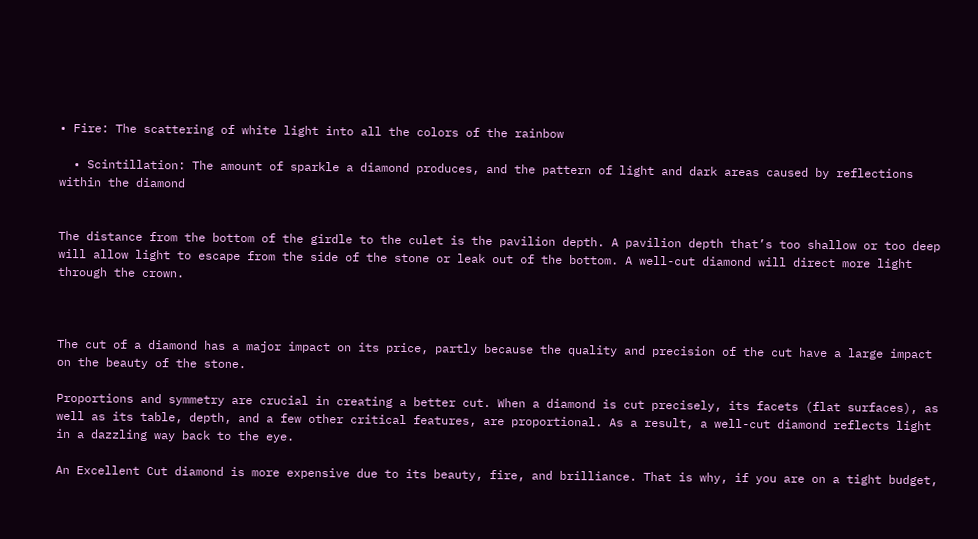• Fire: The scattering of white light into all the colors of the rainbow

  • Scintillation: The amount of sparkle a diamond produces, and the pattern of light and dark areas caused by reflections within the diamond


The distance from the bottom of the girdle to the culet is the pavilion depth. A pavilion depth that’s too shallow or too deep will allow light to escape from the side of the stone or leak out of the bottom. A well-cut diamond will direct more light through the crown.



The cut of a diamond has a major impact on its price, partly because the quality and precision of the cut have a large impact on the beauty of the stone.

Proportions and symmetry are crucial in creating a better cut. When a diamond is cut precisely, its facets (flat surfaces), as well as its table, depth, and a few other critical features, are proportional. As a result, a well-cut diamond reflects light in a dazzling way back to the eye.

An Excellent Cut diamond is more expensive due to its beauty, fire, and brilliance. That is why, if you are on a tight budget,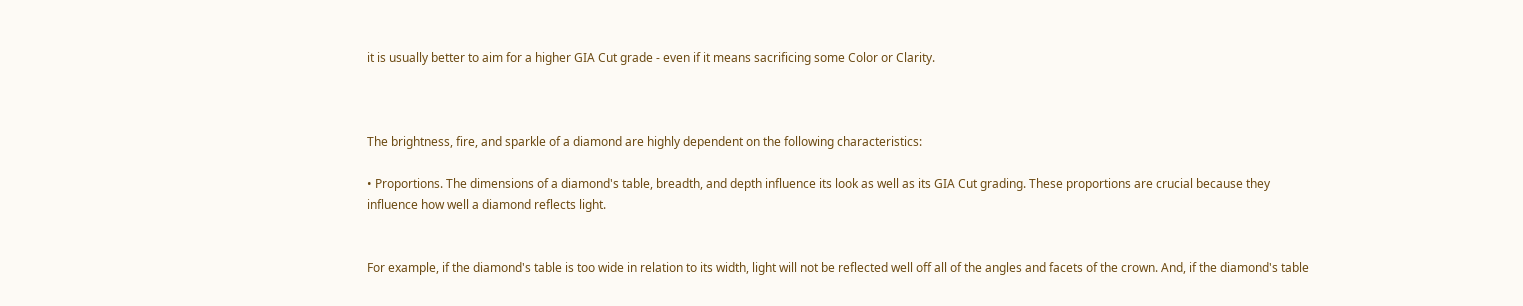it is usually better to aim for a higher GIA Cut grade - even if it means sacrificing some Color or Clarity.



The brightness, fire, and sparkle of a diamond are highly dependent on the following characteristics:

• Proportions. The dimensions of a diamond's table, breadth, and depth influence its look as well as its GIA Cut grading. These proportions are crucial because they influence how well a diamond reflects light.


For example, if the diamond's table is too wide in relation to its width, light will not be reflected well off all of the angles and facets of the crown. And, if the diamond's table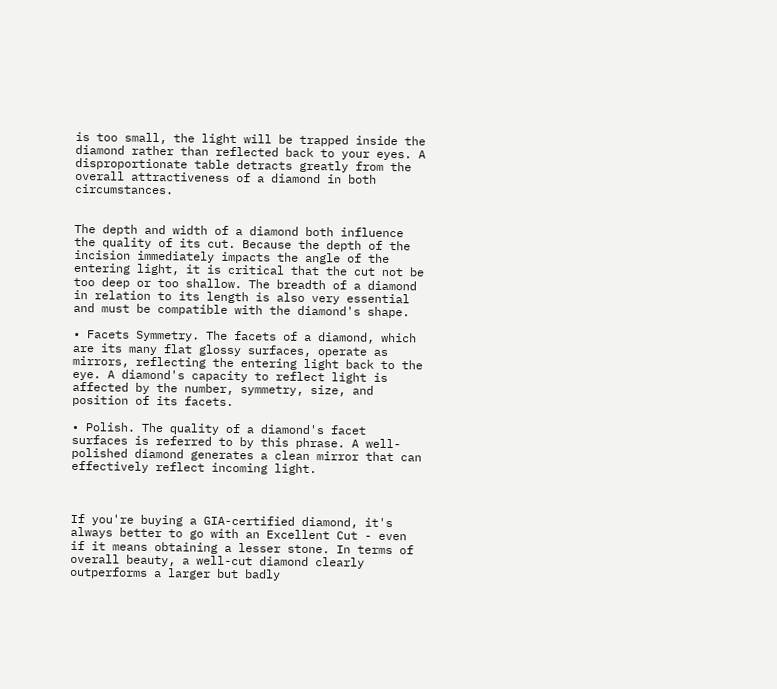is too small, the light will be trapped inside the diamond rather than reflected back to your eyes. A disproportionate table detracts greatly from the overall attractiveness of a diamond in both circumstances.


The depth and width of a diamond both influence the quality of its cut. Because the depth of the incision immediately impacts the angle of the entering light, it is critical that the cut not be too deep or too shallow. The breadth of a diamond in relation to its length is also very essential and must be compatible with the diamond's shape.

• Facets Symmetry. The facets of a diamond, which are its many flat glossy surfaces, operate as mirrors, reflecting the entering light back to the eye. A diamond's capacity to reflect light is affected by the number, symmetry, size, and position of its facets.

• Polish. The quality of a diamond's facet surfaces is referred to by this phrase. A well-polished diamond generates a clean mirror that can effectively reflect incoming light.



If you're buying a GIA-certified diamond, it's always better to go with an Excellent Cut - even if it means obtaining a lesser stone. In terms of overall beauty, a well-cut diamond clearly outperforms a larger but badly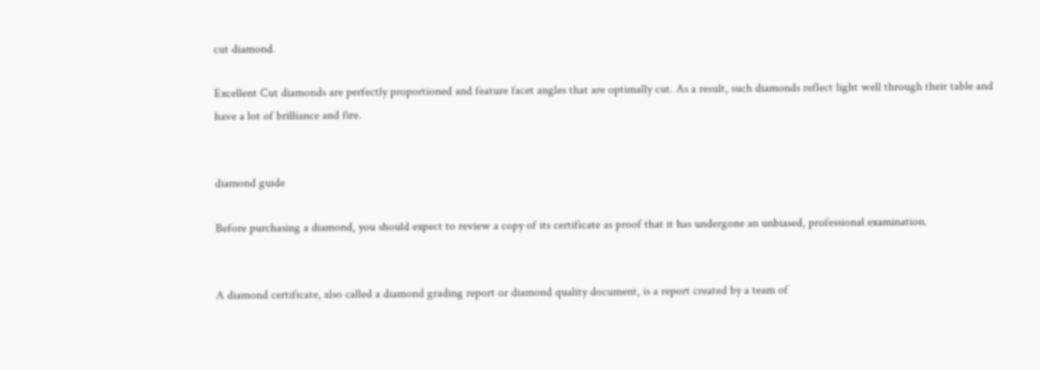cut diamond.

Excellent Cut diamonds are perfectly proportioned and feature facet angles that are optimally cut. As a result, such diamonds reflect light well through their table and have a lot of brilliance and fire.


diamond guide

Before purchasing a diamond, you should expect to review a copy of its certificate as proof that it has undergone an unbiased, professional examination.


A diamond certificate, also called a diamond grading report or diamond quality document, is a report created by a team of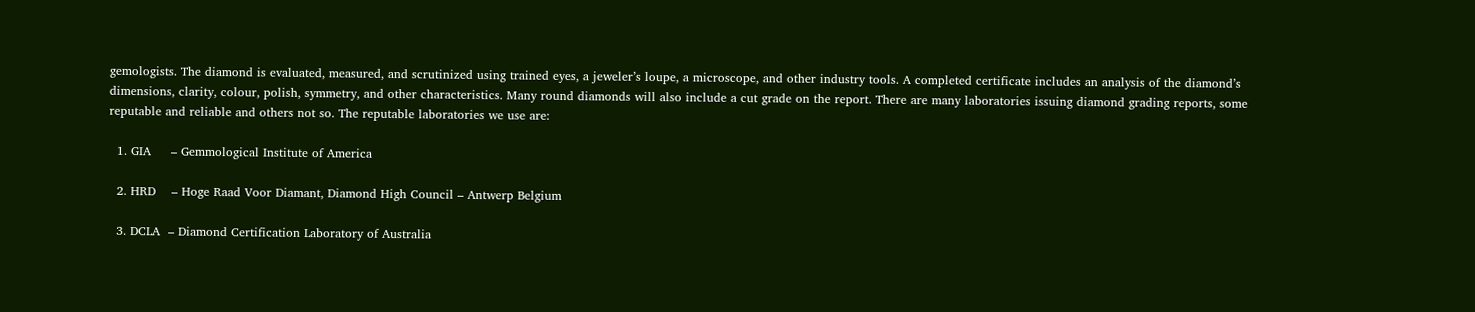gemologists. The diamond is evaluated, measured, and scrutinized using trained eyes, a jeweler’s loupe, a microscope, and other industry tools. A completed certificate includes an analysis of the diamond’s dimensions, clarity, colour, polish, symmetry, and other characteristics. Many round diamonds will also include a cut grade on the report. There are many laboratories issuing diamond grading reports, some reputable and reliable and others not so. The reputable laboratories we use are:

  1. GIA     – Gemmological Institute of America

  2. HRD    – Hoge Raad Voor Diamant, Diamond High Council – Antwerp Belgium

  3. DCLA  – Diamond Certification Laboratory of Australia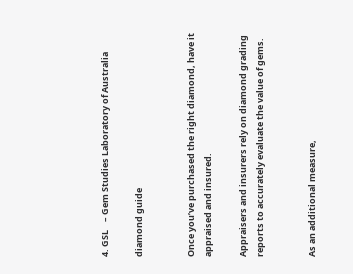4. GSL    – Gem Studies Laboratory of Australia

diamond guide


Once you’ve purchased the right diamond, have it appraised and insured.

Appraisers and insurers rely on diamond grading reports to accurately evaluate the value of gems.


As an additional measure,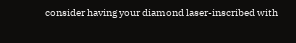consider having your diamond laser-inscribed with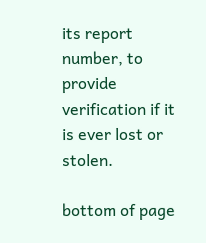its report number, to provide verification if it is ever lost or stolen.

bottom of page